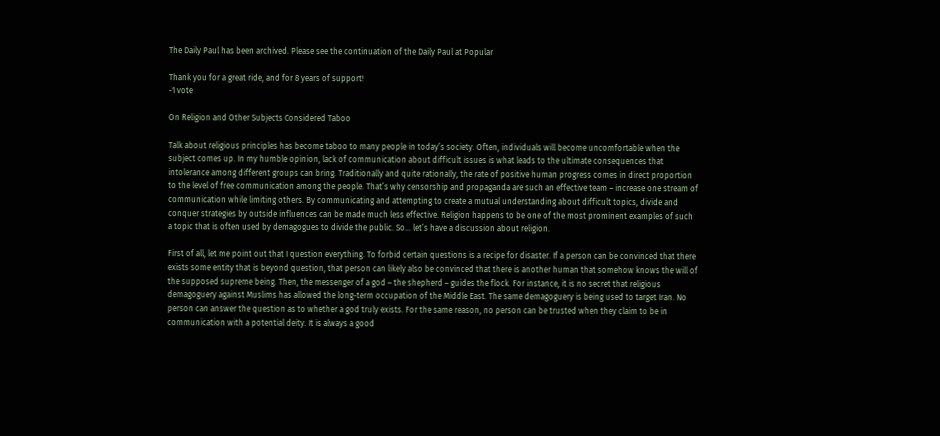The Daily Paul has been archived. Please see the continuation of the Daily Paul at Popular

Thank you for a great ride, and for 8 years of support!
-1 vote

On Religion and Other Subjects Considered Taboo

Talk about religious principles has become taboo to many people in today’s society. Often, individuals will become uncomfortable when the subject comes up. In my humble opinion, lack of communication about difficult issues is what leads to the ultimate consequences that intolerance among different groups can bring. Traditionally and quite rationally, the rate of positive human progress comes in direct proportion to the level of free communication among the people. That’s why censorship and propaganda are such an effective team – increase one stream of communication while limiting others. By communicating and attempting to create a mutual understanding about difficult topics, divide and conquer strategies by outside influences can be made much less effective. Religion happens to be one of the most prominent examples of such a topic that is often used by demagogues to divide the public. So… let’s have a discussion about religion.

First of all, let me point out that I question everything. To forbid certain questions is a recipe for disaster. If a person can be convinced that there exists some entity that is beyond question, that person can likely also be convinced that there is another human that somehow knows the will of the supposed supreme being. Then, the messenger of a god – the shepherd – guides the flock. For instance, it is no secret that religious demagoguery against Muslims has allowed the long-term occupation of the Middle East. The same demagoguery is being used to target Iran. No person can answer the question as to whether a god truly exists. For the same reason, no person can be trusted when they claim to be in communication with a potential deity. It is always a good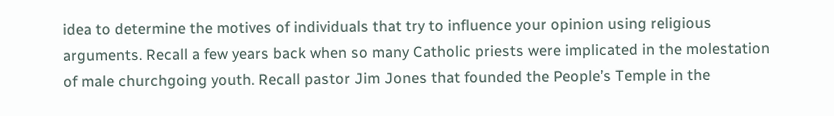idea to determine the motives of individuals that try to influence your opinion using religious arguments. Recall a few years back when so many Catholic priests were implicated in the molestation of male churchgoing youth. Recall pastor Jim Jones that founded the People’s Temple in the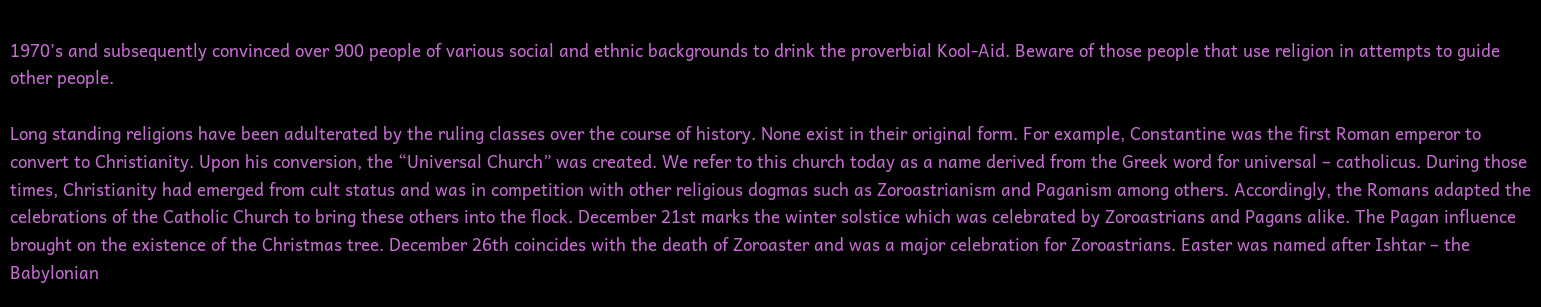1970’s and subsequently convinced over 900 people of various social and ethnic backgrounds to drink the proverbial Kool-Aid. Beware of those people that use religion in attempts to guide other people.

Long standing religions have been adulterated by the ruling classes over the course of history. None exist in their original form. For example, Constantine was the first Roman emperor to convert to Christianity. Upon his conversion, the “Universal Church” was created. We refer to this church today as a name derived from the Greek word for universal – catholicus. During those times, Christianity had emerged from cult status and was in competition with other religious dogmas such as Zoroastrianism and Paganism among others. Accordingly, the Romans adapted the celebrations of the Catholic Church to bring these others into the flock. December 21st marks the winter solstice which was celebrated by Zoroastrians and Pagans alike. The Pagan influence brought on the existence of the Christmas tree. December 26th coincides with the death of Zoroaster and was a major celebration for Zoroastrians. Easter was named after Ishtar – the Babylonian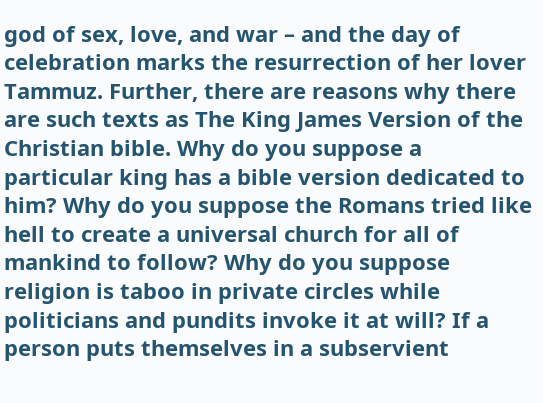god of sex, love, and war – and the day of celebration marks the resurrection of her lover Tammuz. Further, there are reasons why there are such texts as The King James Version of the Christian bible. Why do you suppose a particular king has a bible version dedicated to him? Why do you suppose the Romans tried like hell to create a universal church for all of mankind to follow? Why do you suppose religion is taboo in private circles while politicians and pundits invoke it at will? If a person puts themselves in a subservient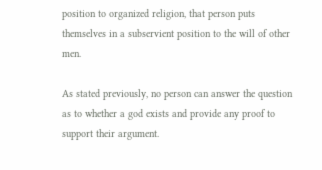position to organized religion, that person puts themselves in a subservient position to the will of other men.

As stated previously, no person can answer the question as to whether a god exists and provide any proof to support their argument.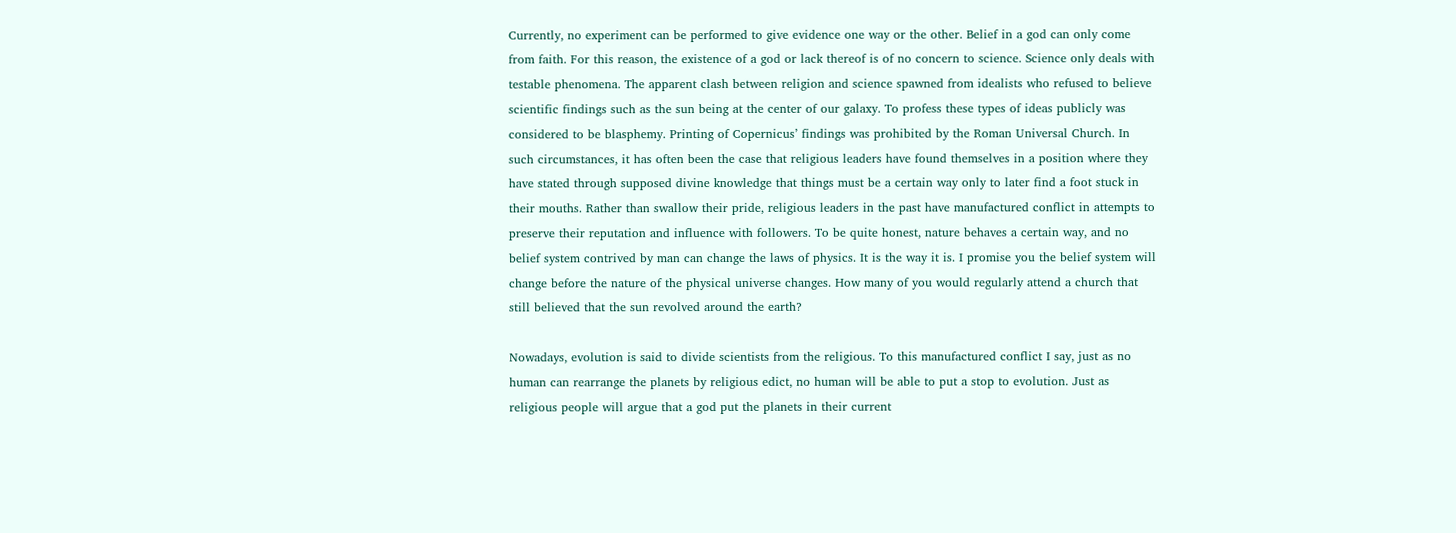Currently, no experiment can be performed to give evidence one way or the other. Belief in a god can only come from faith. For this reason, the existence of a god or lack thereof is of no concern to science. Science only deals with testable phenomena. The apparent clash between religion and science spawned from idealists who refused to believe scientific findings such as the sun being at the center of our galaxy. To profess these types of ideas publicly was considered to be blasphemy. Printing of Copernicus’ findings was prohibited by the Roman Universal Church. In such circumstances, it has often been the case that religious leaders have found themselves in a position where they have stated through supposed divine knowledge that things must be a certain way only to later find a foot stuck in their mouths. Rather than swallow their pride, religious leaders in the past have manufactured conflict in attempts to preserve their reputation and influence with followers. To be quite honest, nature behaves a certain way, and no belief system contrived by man can change the laws of physics. It is the way it is. I promise you the belief system will change before the nature of the physical universe changes. How many of you would regularly attend a church that still believed that the sun revolved around the earth?

Nowadays, evolution is said to divide scientists from the religious. To this manufactured conflict I say, just as no human can rearrange the planets by religious edict, no human will be able to put a stop to evolution. Just as religious people will argue that a god put the planets in their current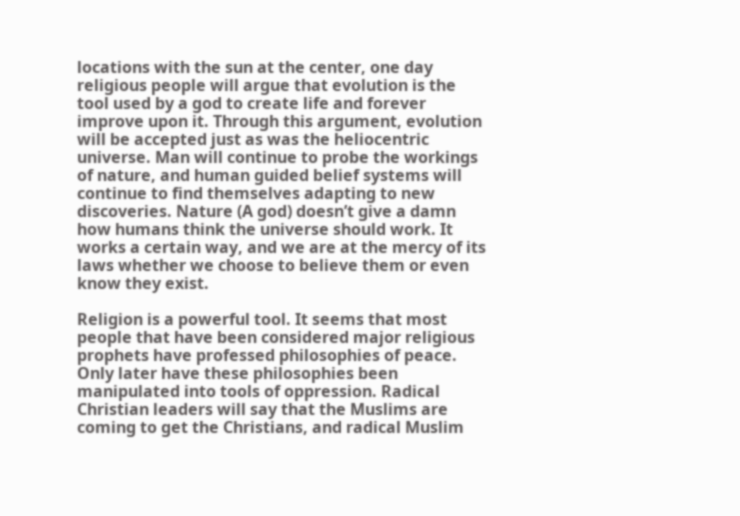locations with the sun at the center, one day religious people will argue that evolution is the tool used by a god to create life and forever improve upon it. Through this argument, evolution will be accepted just as was the heliocentric universe. Man will continue to probe the workings of nature, and human guided belief systems will continue to find themselves adapting to new discoveries. Nature (A god) doesn’t give a damn how humans think the universe should work. It works a certain way, and we are at the mercy of its laws whether we choose to believe them or even know they exist.

Religion is a powerful tool. It seems that most people that have been considered major religious prophets have professed philosophies of peace. Only later have these philosophies been manipulated into tools of oppression. Radical Christian leaders will say that the Muslims are coming to get the Christians, and radical Muslim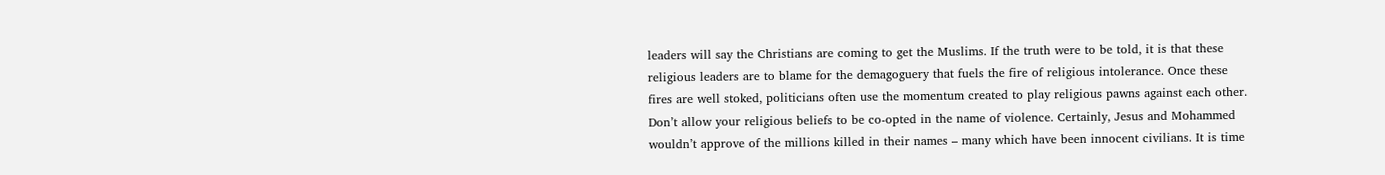leaders will say the Christians are coming to get the Muslims. If the truth were to be told, it is that these religious leaders are to blame for the demagoguery that fuels the fire of religious intolerance. Once these fires are well stoked, politicians often use the momentum created to play religious pawns against each other. Don’t allow your religious beliefs to be co-opted in the name of violence. Certainly, Jesus and Mohammed wouldn’t approve of the millions killed in their names – many which have been innocent civilians. It is time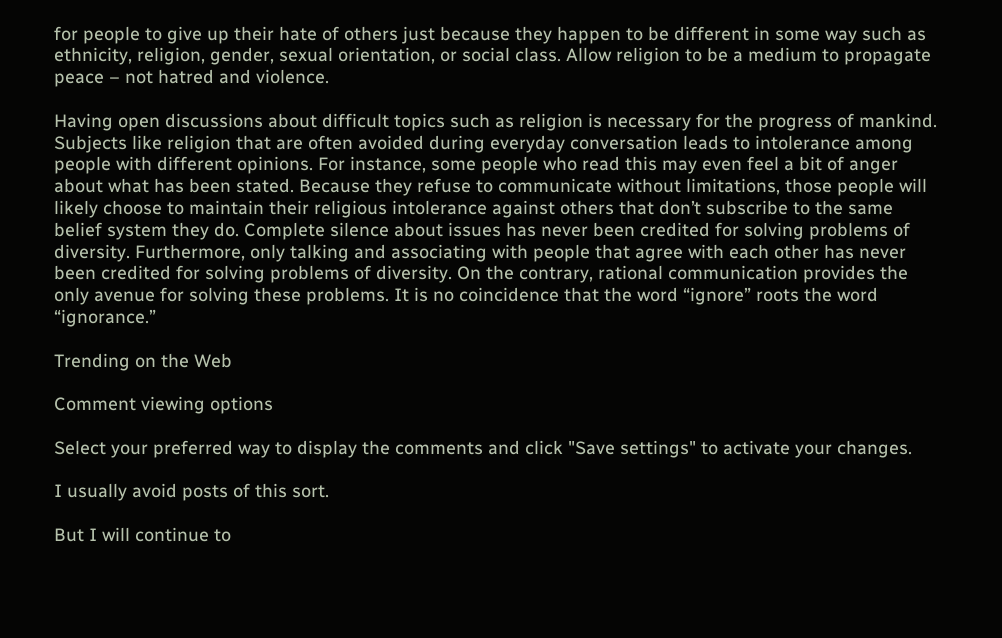for people to give up their hate of others just because they happen to be different in some way such as ethnicity, religion, gender, sexual orientation, or social class. Allow religion to be a medium to propagate peace – not hatred and violence.

Having open discussions about difficult topics such as religion is necessary for the progress of mankind. Subjects like religion that are often avoided during everyday conversation leads to intolerance among people with different opinions. For instance, some people who read this may even feel a bit of anger about what has been stated. Because they refuse to communicate without limitations, those people will likely choose to maintain their religious intolerance against others that don’t subscribe to the same belief system they do. Complete silence about issues has never been credited for solving problems of diversity. Furthermore, only talking and associating with people that agree with each other has never been credited for solving problems of diversity. On the contrary, rational communication provides the only avenue for solving these problems. It is no coincidence that the word “ignore” roots the word “ignorance.”

Trending on the Web

Comment viewing options

Select your preferred way to display the comments and click "Save settings" to activate your changes.

I usually avoid posts of this sort.

But I will continue to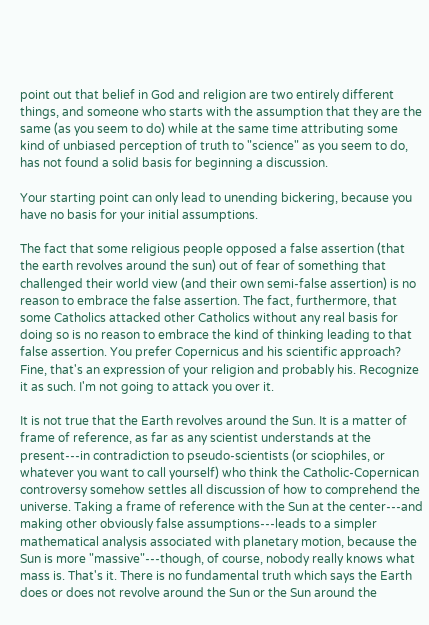point out that belief in God and religion are two entirely different things, and someone who starts with the assumption that they are the same (as you seem to do) while at the same time attributing some kind of unbiased perception of truth to "science" as you seem to do, has not found a solid basis for beginning a discussion.

Your starting point can only lead to unending bickering, because you have no basis for your initial assumptions.

The fact that some religious people opposed a false assertion (that the earth revolves around the sun) out of fear of something that challenged their world view (and their own semi-false assertion) is no reason to embrace the false assertion. The fact, furthermore, that some Catholics attacked other Catholics without any real basis for doing so is no reason to embrace the kind of thinking leading to that false assertion. You prefer Copernicus and his scientific approach? Fine, that's an expression of your religion and probably his. Recognize it as such. I'm not going to attack you over it.

It is not true that the Earth revolves around the Sun. It is a matter of frame of reference, as far as any scientist understands at the present---in contradiction to pseudo-scientists (or sciophiles, or whatever you want to call yourself) who think the Catholic-Copernican controversy somehow settles all discussion of how to comprehend the universe. Taking a frame of reference with the Sun at the center---and making other obviously false assumptions---leads to a simpler mathematical analysis associated with planetary motion, because the Sun is more "massive"---though, of course, nobody really knows what mass is. That's it. There is no fundamental truth which says the Earth does or does not revolve around the Sun or the Sun around the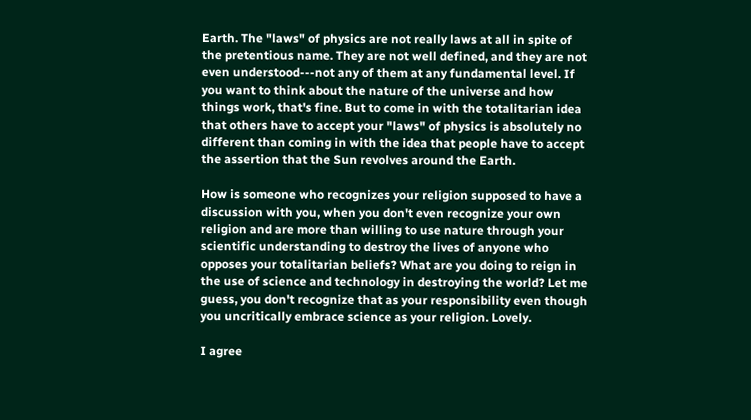Earth. The "laws" of physics are not really laws at all in spite of the pretentious name. They are not well defined, and they are not even understood---not any of them at any fundamental level. If you want to think about the nature of the universe and how things work, that's fine. But to come in with the totalitarian idea that others have to accept your "laws" of physics is absolutely no different than coming in with the idea that people have to accept the assertion that the Sun revolves around the Earth.

How is someone who recognizes your religion supposed to have a discussion with you, when you don't even recognize your own religion and are more than willing to use nature through your scientific understanding to destroy the lives of anyone who opposes your totalitarian beliefs? What are you doing to reign in the use of science and technology in destroying the world? Let me guess, you don't recognize that as your responsibility even though you uncritically embrace science as your religion. Lovely.

I agree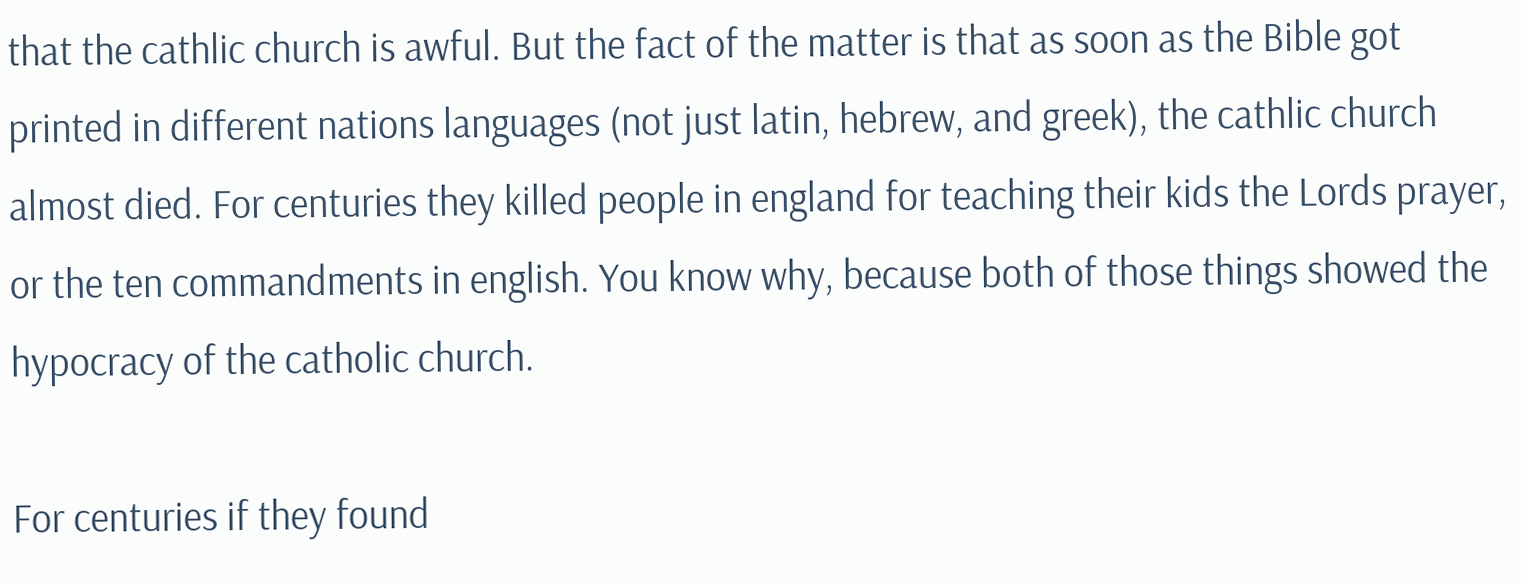that the cathlic church is awful. But the fact of the matter is that as soon as the Bible got printed in different nations languages (not just latin, hebrew, and greek), the cathlic church almost died. For centuries they killed people in england for teaching their kids the Lords prayer, or the ten commandments in english. You know why, because both of those things showed the hypocracy of the catholic church.

For centuries if they found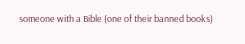someone with a Bible (one of their banned books)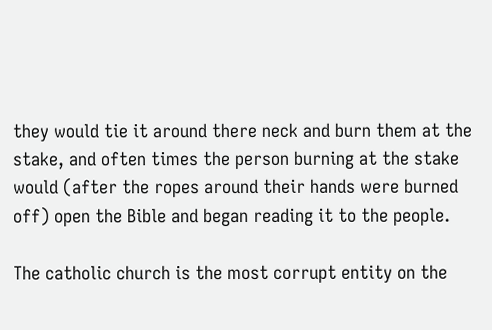they would tie it around there neck and burn them at the stake, and often times the person burning at the stake would (after the ropes around their hands were burned off) open the Bible and began reading it to the people.

The catholic church is the most corrupt entity on the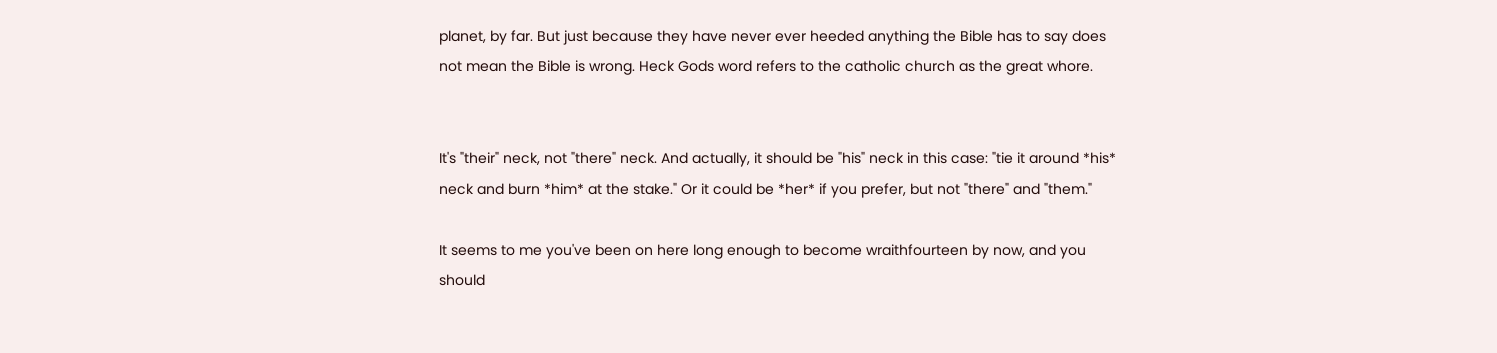planet, by far. But just because they have never ever heeded anything the Bible has to say does not mean the Bible is wrong. Heck Gods word refers to the catholic church as the great whore.


It's "their" neck, not "there" neck. And actually, it should be "his" neck in this case: "tie it around *his* neck and burn *him* at the stake." Or it could be *her* if you prefer, but not "there" and "them."

It seems to me you've been on here long enough to become wraithfourteen by now, and you should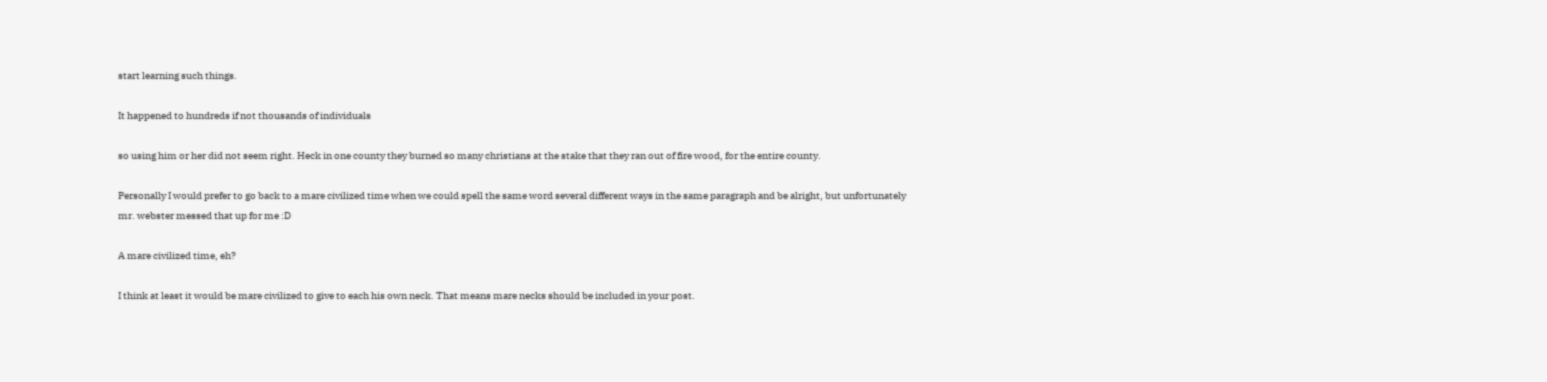start learning such things.

It happened to hundreds if not thousands of individuals

so using him or her did not seem right. Heck in one county they burned so many christians at the stake that they ran out of fire wood, for the entire county.

Personally I would prefer to go back to a mare civilized time when we could spell the same word several different ways in the same paragraph and be alright, but unfortunately mr. webster messed that up for me :D

A mare civilized time, eh?

I think at least it would be mare civilized to give to each his own neck. That means mare necks should be included in your post.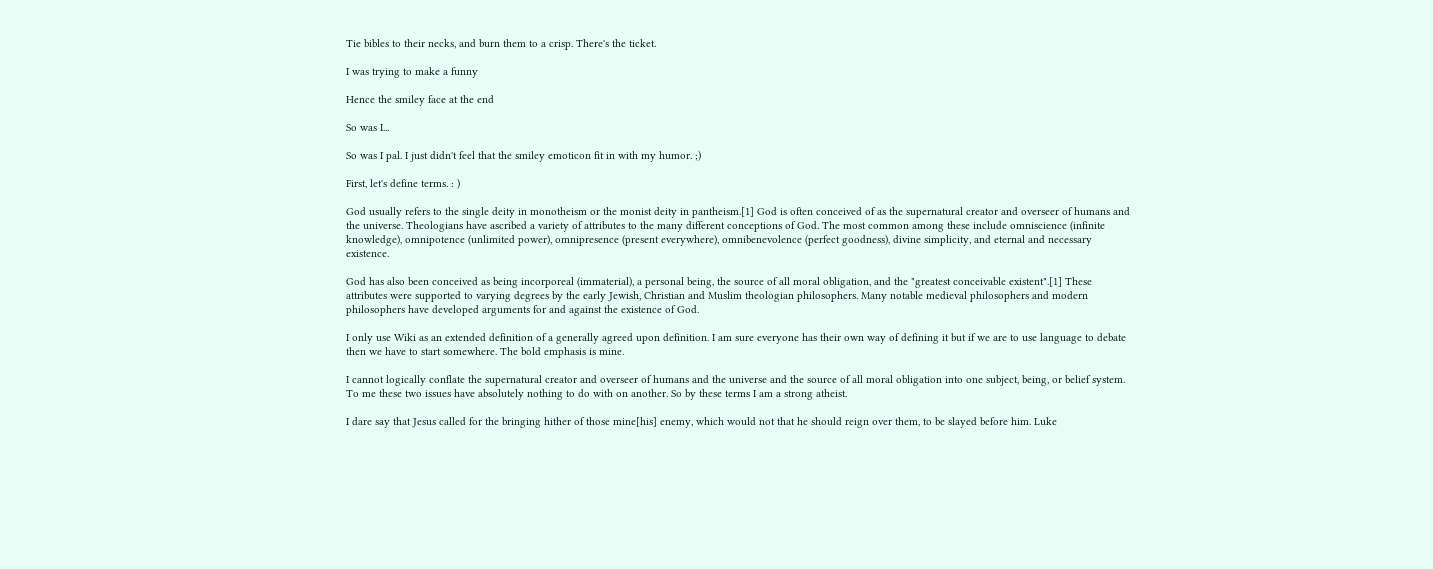Tie bibles to their necks, and burn them to a crisp. There's the ticket.

I was trying to make a funny

Hence the smiley face at the end

So was I...

So was I pal. I just didn't feel that the smiley emoticon fit in with my humor. ;)

First, let's define terms. : )

God usually refers to the single deity in monotheism or the monist deity in pantheism.[1] God is often conceived of as the supernatural creator and overseer of humans and the universe. Theologians have ascribed a variety of attributes to the many different conceptions of God. The most common among these include omniscience (infinite knowledge), omnipotence (unlimited power), omnipresence (present everywhere), omnibenevolence (perfect goodness), divine simplicity, and eternal and necessary existence.

God has also been conceived as being incorporeal (immaterial), a personal being, the source of all moral obligation, and the "greatest conceivable existent".[1] These attributes were supported to varying degrees by the early Jewish, Christian and Muslim theologian philosophers. Many notable medieval philosophers and modern philosophers have developed arguments for and against the existence of God.

I only use Wiki as an extended definition of a generally agreed upon definition. I am sure everyone has their own way of defining it but if we are to use language to debate then we have to start somewhere. The bold emphasis is mine.

I cannot logically conflate the supernatural creator and overseer of humans and the universe and the source of all moral obligation into one subject, being, or belief system. To me these two issues have absolutely nothing to do with on another. So by these terms I am a strong atheist.

I dare say that Jesus called for the bringing hither of those mine[his] enemy, which would not that he should reign over them, to be slayed before him. Luke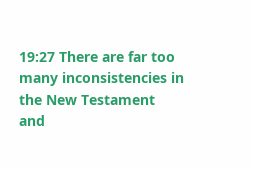19:27 There are far too many inconsistencies in the New Testament and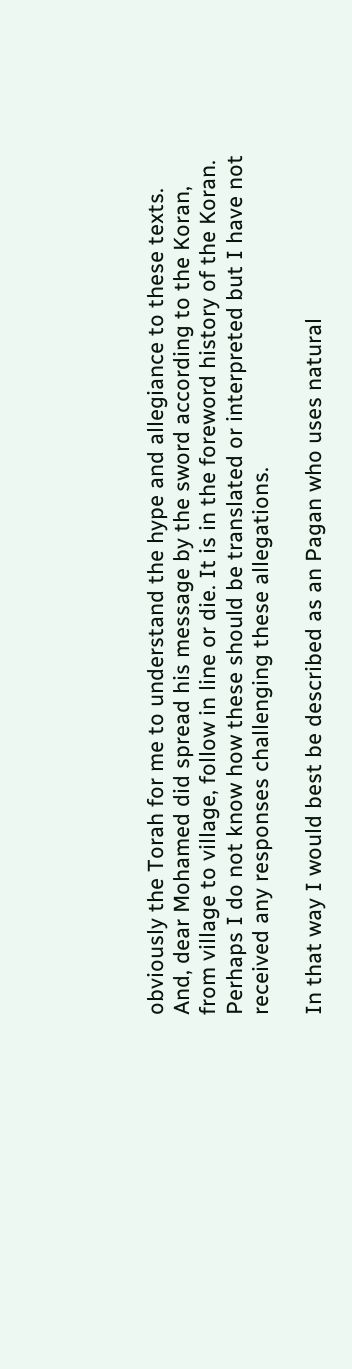obviously the Torah for me to understand the hype and allegiance to these texts. And, dear Mohamed did spread his message by the sword according to the Koran, from village to village, follow in line or die. It is in the foreword history of the Koran. Perhaps I do not know how these should be translated or interpreted but I have not received any responses challenging these allegations.

In that way I would best be described as an Pagan who uses natural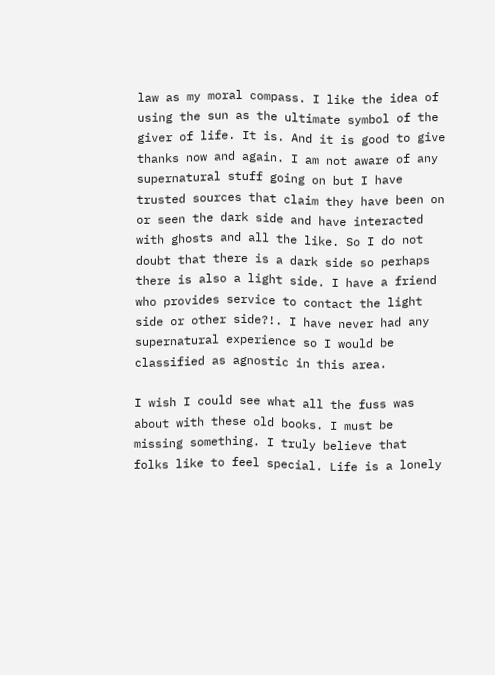law as my moral compass. I like the idea of using the sun as the ultimate symbol of the giver of life. It is. And it is good to give thanks now and again. I am not aware of any supernatural stuff going on but I have trusted sources that claim they have been on or seen the dark side and have interacted with ghosts and all the like. So I do not doubt that there is a dark side so perhaps there is also a light side. I have a friend who provides service to contact the light side or other side?!. I have never had any supernatural experience so I would be classified as agnostic in this area.

I wish I could see what all the fuss was about with these old books. I must be missing something. I truly believe that folks like to feel special. Life is a lonely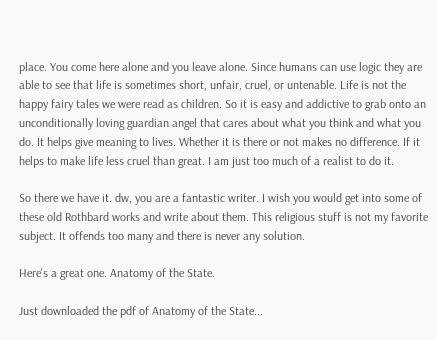place. You come here alone and you leave alone. Since humans can use logic they are able to see that life is sometimes short, unfair, cruel, or untenable. Life is not the happy fairy tales we were read as children. So it is easy and addictive to grab onto an unconditionally loving guardian angel that cares about what you think and what you do. It helps give meaning to lives. Whether it is there or not makes no difference. If it helps to make life less cruel than great. I am just too much of a realist to do it.

So there we have it. dw, you are a fantastic writer. I wish you would get into some of these old Rothbard works and write about them. This religious stuff is not my favorite subject. It offends too many and there is never any solution.

Here's a great one. Anatomy of the State.

Just downloaded the pdf of Anatomy of the State...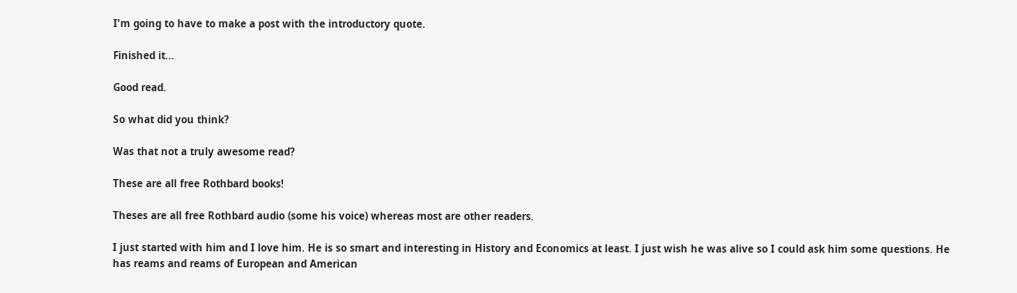I'm going to have to make a post with the introductory quote.

Finished it...

Good read.

So what did you think?

Was that not a truly awesome read?

These are all free Rothbard books!

Theses are all free Rothbard audio (some his voice) whereas most are other readers.

I just started with him and I love him. He is so smart and interesting in History and Economics at least. I just wish he was alive so I could ask him some questions. He has reams and reams of European and American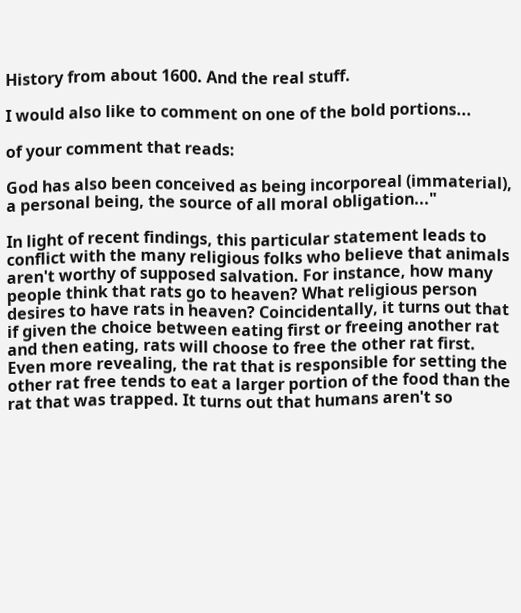History from about 1600. And the real stuff.

I would also like to comment on one of the bold portions...

of your comment that reads:

God has also been conceived as being incorporeal (immaterial), a personal being, the source of all moral obligation..."

In light of recent findings, this particular statement leads to conflict with the many religious folks who believe that animals aren't worthy of supposed salvation. For instance, how many people think that rats go to heaven? What religious person desires to have rats in heaven? Coincidentally, it turns out that if given the choice between eating first or freeing another rat and then eating, rats will choose to free the other rat first. Even more revealing, the rat that is responsible for setting the other rat free tends to eat a larger portion of the food than the rat that was trapped. It turns out that humans aren't so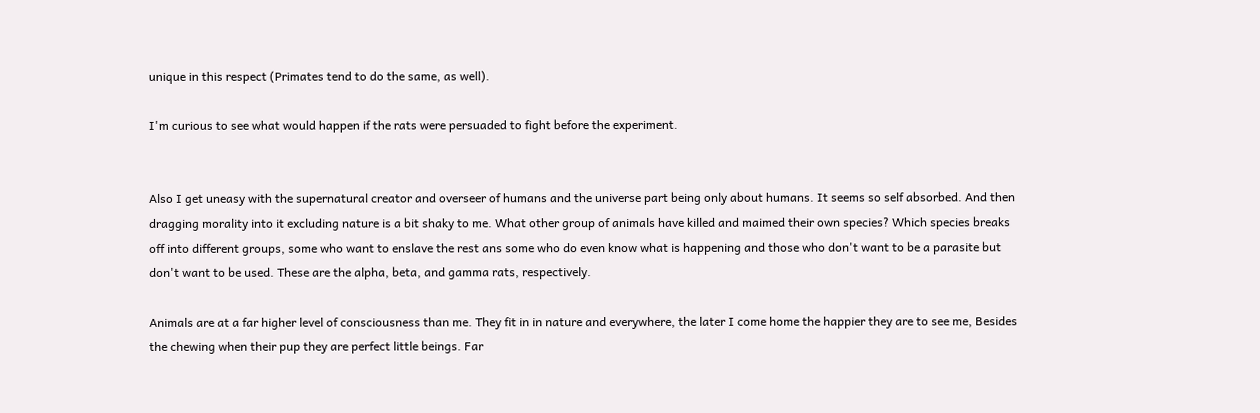unique in this respect (Primates tend to do the same, as well).

I'm curious to see what would happen if the rats were persuaded to fight before the experiment.


Also I get uneasy with the supernatural creator and overseer of humans and the universe part being only about humans. It seems so self absorbed. And then dragging morality into it excluding nature is a bit shaky to me. What other group of animals have killed and maimed their own species? Which species breaks off into different groups, some who want to enslave the rest ans some who do even know what is happening and those who don't want to be a parasite but don't want to be used. These are the alpha, beta, and gamma rats, respectively.

Animals are at a far higher level of consciousness than me. They fit in in nature and everywhere, the later I come home the happier they are to see me, Besides the chewing when their pup they are perfect little beings. Far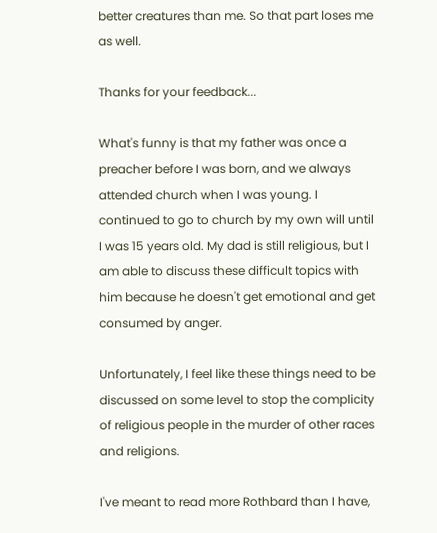better creatures than me. So that part loses me as well.

Thanks for your feedback...

What's funny is that my father was once a preacher before I was born, and we always attended church when I was young. I continued to go to church by my own will until I was 15 years old. My dad is still religious, but I am able to discuss these difficult topics with him because he doesn't get emotional and get consumed by anger.

Unfortunately, I feel like these things need to be discussed on some level to stop the complicity of religious people in the murder of other races and religions.

I've meant to read more Rothbard than I have,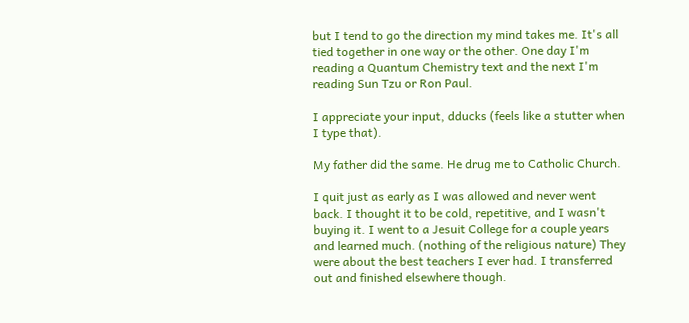but I tend to go the direction my mind takes me. It's all tied together in one way or the other. One day I'm reading a Quantum Chemistry text and the next I'm reading Sun Tzu or Ron Paul.

I appreciate your input, dducks (feels like a stutter when I type that).

My father did the same. He drug me to Catholic Church.

I quit just as early as I was allowed and never went back. I thought it to be cold, repetitive, and I wasn't buying it. I went to a Jesuit College for a couple years and learned much. (nothing of the religious nature) They were about the best teachers I ever had. I transferred out and finished elsewhere though.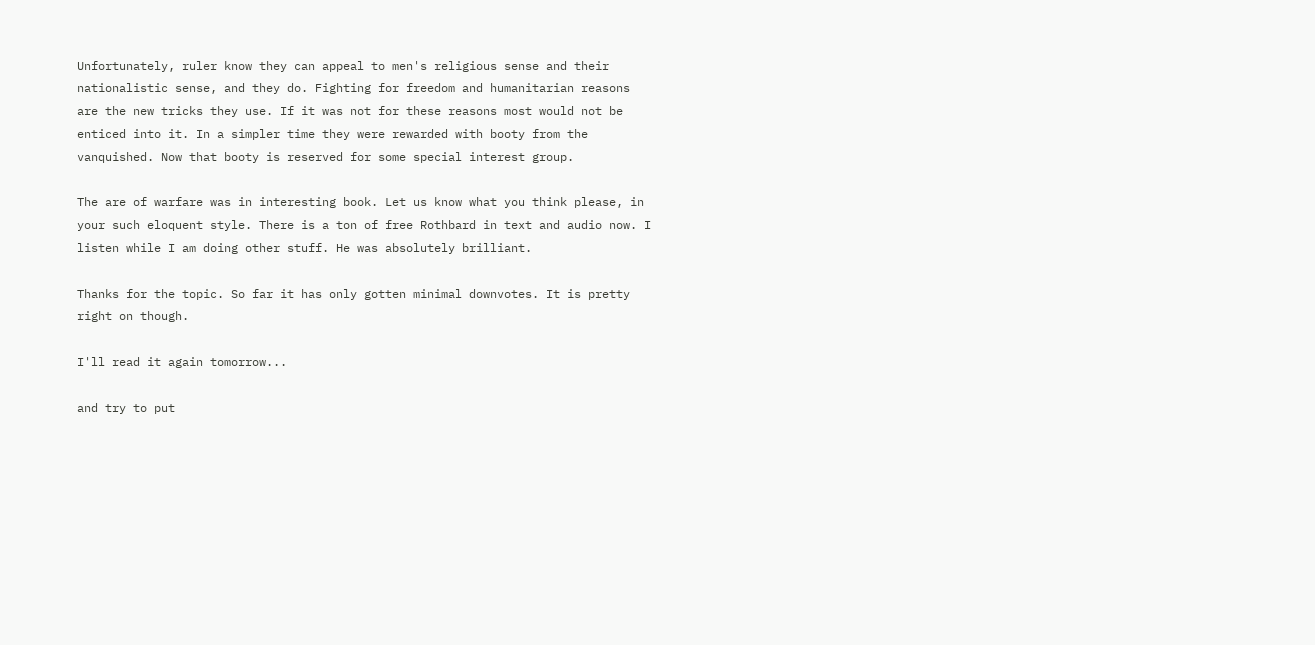Unfortunately, ruler know they can appeal to men's religious sense and their nationalistic sense, and they do. Fighting for freedom and humanitarian reasons are the new tricks they use. If it was not for these reasons most would not be enticed into it. In a simpler time they were rewarded with booty from the vanquished. Now that booty is reserved for some special interest group.

The are of warfare was in interesting book. Let us know what you think please, in your such eloquent style. There is a ton of free Rothbard in text and audio now. I listen while I am doing other stuff. He was absolutely brilliant.

Thanks for the topic. So far it has only gotten minimal downvotes. It is pretty right on though.

I'll read it again tomorrow...

and try to put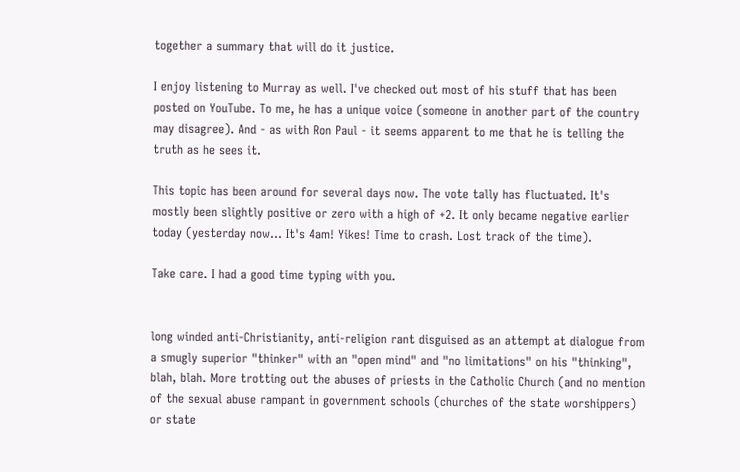together a summary that will do it justice.

I enjoy listening to Murray as well. I've checked out most of his stuff that has been posted on YouTube. To me, he has a unique voice (someone in another part of the country may disagree). And - as with Ron Paul - it seems apparent to me that he is telling the truth as he sees it.

This topic has been around for several days now. The vote tally has fluctuated. It's mostly been slightly positive or zero with a high of +2. It only became negative earlier today (yesterday now... It's 4am! Yikes! Time to crash. Lost track of the time).

Take care. I had a good time typing with you.


long winded anti-Christianity, anti-religion rant disguised as an attempt at dialogue from a smugly superior "thinker" with an "open mind" and "no limitations" on his "thinking", blah, blah. More trotting out the abuses of priests in the Catholic Church (and no mention of the sexual abuse rampant in government schools (churches of the state worshippers) or state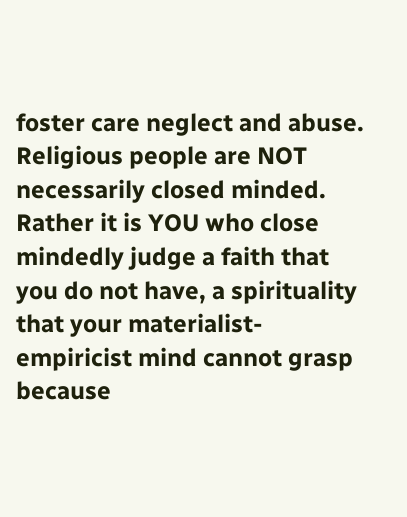foster care neglect and abuse. Religious people are NOT necessarily closed minded. Rather it is YOU who close mindedly judge a faith that you do not have, a spirituality that your materialist-empiricist mind cannot grasp because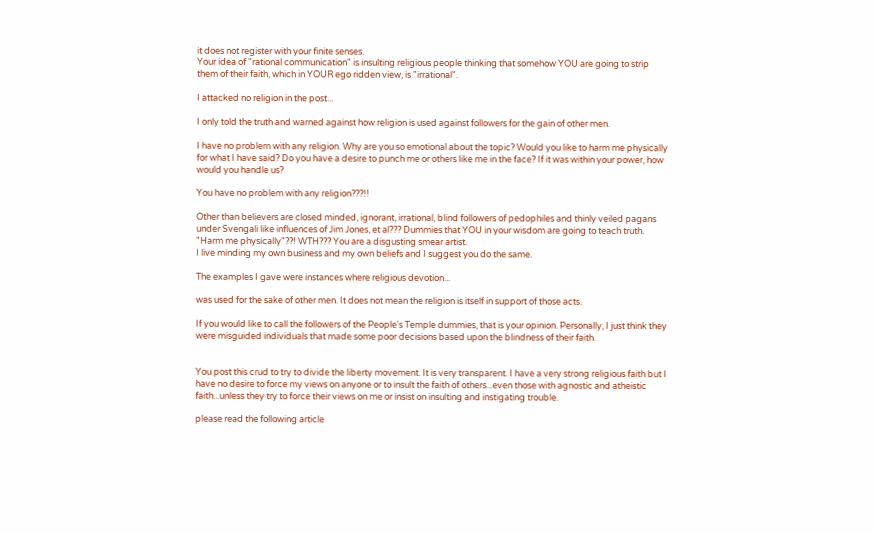it does not register with your finite senses.
Your idea of "rational communication" is insulting religious people thinking that somehow YOU are going to strip them of their faith, which in YOUR ego ridden view, is "irrational".

I attacked no religion in the post...

I only told the truth and warned against how religion is used against followers for the gain of other men.

I have no problem with any religion. Why are you so emotional about the topic? Would you like to harm me physically for what I have said? Do you have a desire to punch me or others like me in the face? If it was within your power, how would you handle us?

You have no problem with any religion???!!

Other than believers are closed minded, ignorant, irrational, blind followers of pedophiles and thinly veiled pagans under Svengali like influences of Jim Jones, et al??? Dummies that YOU in your wisdom are going to teach truth.
"Harm me physically"??! WTH??? You are a disgusting smear artist.
I live minding my own business and my own beliefs and I suggest you do the same.

The examples I gave were instances where religious devotion...

was used for the sake of other men. It does not mean the religion is itself in support of those acts.

If you would like to call the followers of the People's Temple dummies, that is your opinion. Personally, I just think they were misguided individuals that made some poor decisions based upon the blindness of their faith.


You post this crud to try to divide the liberty movement. It is very transparent. I have a very strong religious faith but I have no desire to force my views on anyone or to insult the faith of others...even those with agnostic and atheistic faith...unless they try to force their views on me or insist on insulting and instigating trouble.

please read the following article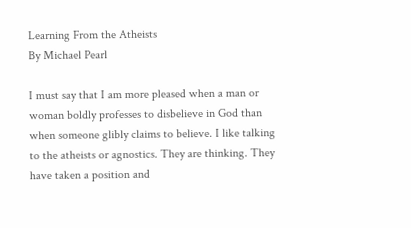Learning From the Atheists
By Michael Pearl

I must say that I am more pleased when a man or woman boldly professes to disbelieve in God than when someone glibly claims to believe. I like talking to the atheists or agnostics. They are thinking. They have taken a position and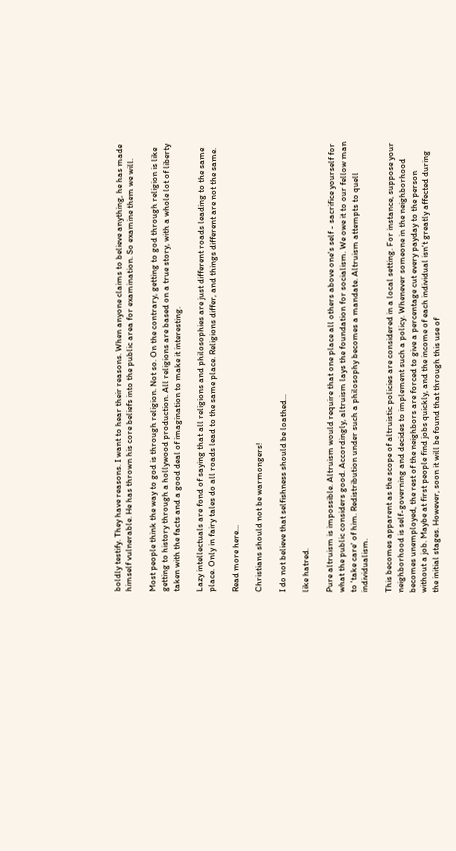boldly testify. They have reasons. I want to hear their reasons. When anyone claims to believe anything, he has made himself vulnerable. He has thrown his core beliefs into the public area for examination. So examine them we will.

Most people think the way to god is through religion. Not so. On the contrary, getting to god through religion is like getting to history through a hollywood production. All religions are based on a true story, with a whole lot of liberty taken with the facts and a good deal of imagination to make it interesting.

Lazy intellectuals are fond of saying that all religions and philosophies are just different roads leading to the same place. Only in fairy tales do all roads lead to the same place. Religions differ, and things different are not the same.

Read more here...

Christians should not be warmongers!

I do not believe that selfishness should be loathed...

like hatred.

Pure altruism is impossible. Altruism would require that one place all others above one's self - sacrifice yourself for what the public considers good. Accordingly, altruism lays the foundation for socialism. We owe it to our fellow man to 'take care' of him. Redistribution under such a philosophy becomes a mandate. Altruism attempts to quell individualism.

This becomes apparent as the scope of altruistic policies are considered in a local setting. For instance, suppose your neighborhood is self-governing and decides to implement such a policy. Whenever someone in the neighborhood becomes unemployed, the rest of the neighbors are forced to give a percentage cut every payday to the person without a job. Maybe at first people find jobs quickly, and the income of each individual isn't greatly affected during the initial stages. However, soon it will be found that through this use of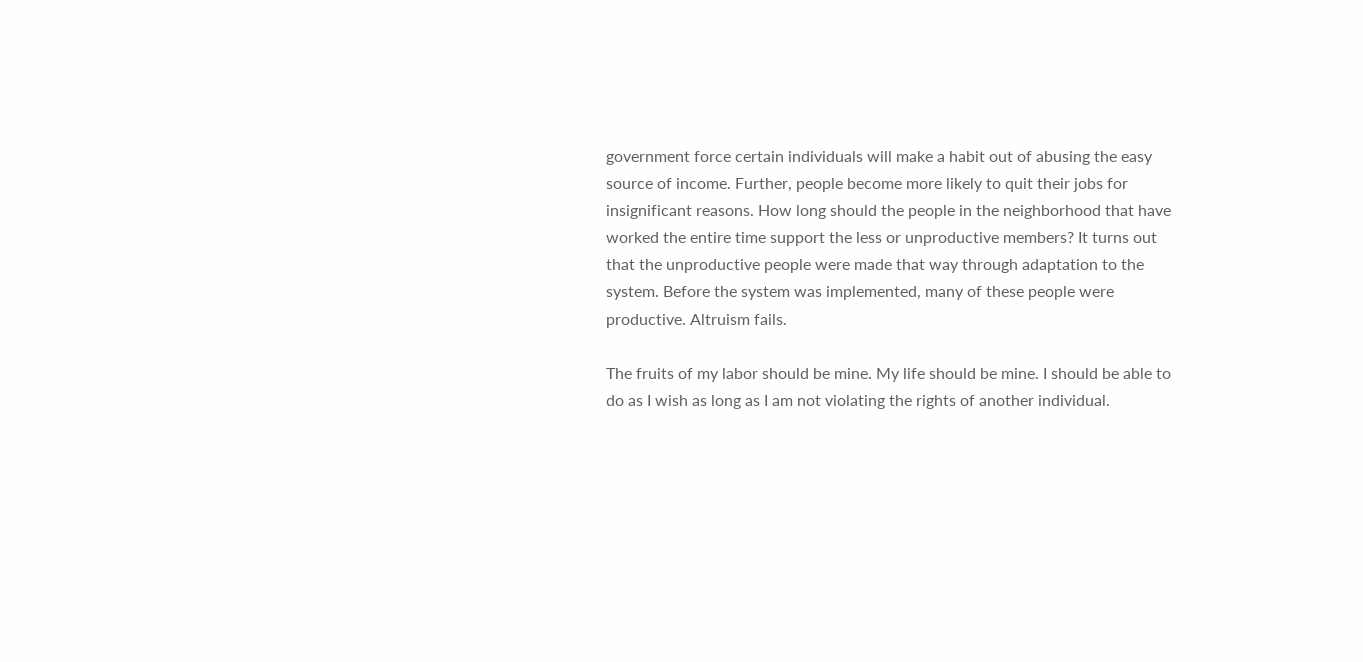government force certain individuals will make a habit out of abusing the easy source of income. Further, people become more likely to quit their jobs for insignificant reasons. How long should the people in the neighborhood that have worked the entire time support the less or unproductive members? It turns out that the unproductive people were made that way through adaptation to the system. Before the system was implemented, many of these people were productive. Altruism fails.

The fruits of my labor should be mine. My life should be mine. I should be able to do as I wish as long as I am not violating the rights of another individual.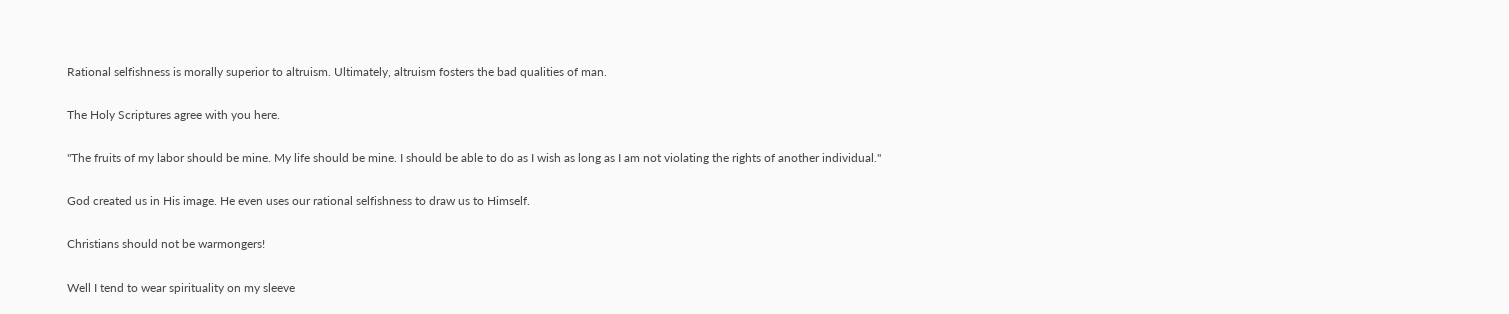Rational selfishness is morally superior to altruism. Ultimately, altruism fosters the bad qualities of man.

The Holy Scriptures agree with you here.

"The fruits of my labor should be mine. My life should be mine. I should be able to do as I wish as long as I am not violating the rights of another individual."

God created us in His image. He even uses our rational selfishness to draw us to Himself.

Christians should not be warmongers!

Well I tend to wear spirituality on my sleeve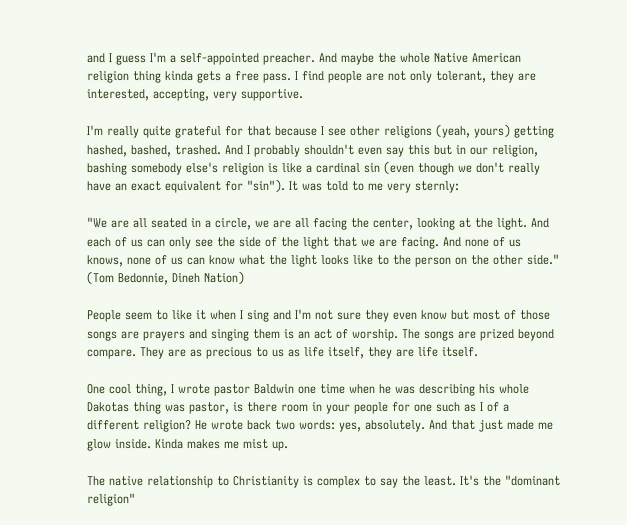and I guess I'm a self-appointed preacher. And maybe the whole Native American religion thing kinda gets a free pass. I find people are not only tolerant, they are interested, accepting, very supportive.

I'm really quite grateful for that because I see other religions (yeah, yours) getting hashed, bashed, trashed. And I probably shouldn't even say this but in our religion, bashing somebody else's religion is like a cardinal sin (even though we don't really have an exact equivalent for "sin"). It was told to me very sternly:

"We are all seated in a circle, we are all facing the center, looking at the light. And each of us can only see the side of the light that we are facing. And none of us knows, none of us can know what the light looks like to the person on the other side." (Tom Bedonnie, Dineh Nation)

People seem to like it when I sing and I'm not sure they even know but most of those songs are prayers and singing them is an act of worship. The songs are prized beyond compare. They are as precious to us as life itself, they are life itself.

One cool thing, I wrote pastor Baldwin one time when he was describing his whole Dakotas thing was pastor, is there room in your people for one such as I of a different religion? He wrote back two words: yes, absolutely. And that just made me glow inside. Kinda makes me mist up.

The native relationship to Christianity is complex to say the least. It's the "dominant religion"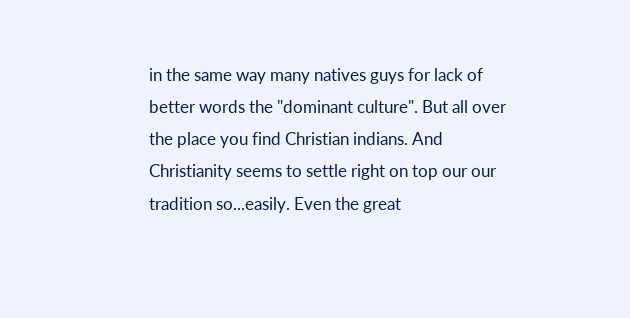in the same way many natives guys for lack of better words the "dominant culture". But all over the place you find Christian indians. And Christianity seems to settle right on top our our tradition so...easily. Even the great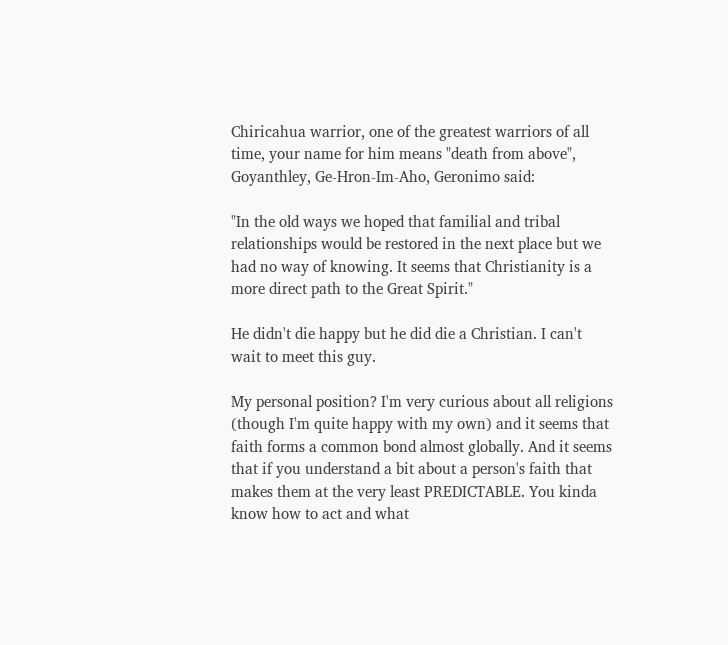Chiricahua warrior, one of the greatest warriors of all time, your name for him means "death from above", Goyanthley, Ge-Hron-Im-Aho, Geronimo said:

"In the old ways we hoped that familial and tribal relationships would be restored in the next place but we had no way of knowing. It seems that Christianity is a more direct path to the Great Spirit."

He didn't die happy but he did die a Christian. I can't wait to meet this guy.

My personal position? I'm very curious about all religions (though I'm quite happy with my own) and it seems that faith forms a common bond almost globally. And it seems that if you understand a bit about a person's faith that makes them at the very least PREDICTABLE. You kinda know how to act and what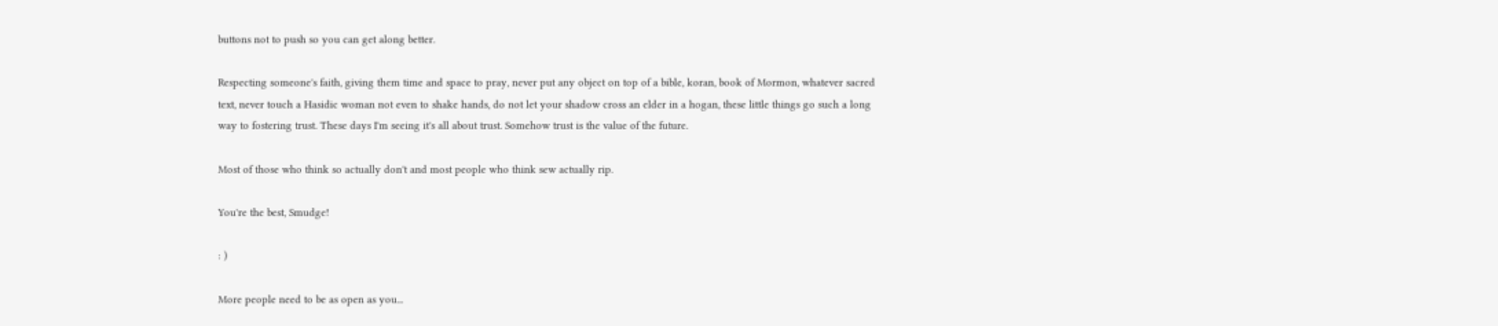buttons not to push so you can get along better.

Respecting someone's faith, giving them time and space to pray, never put any object on top of a bible, koran, book of Mormon, whatever sacred text, never touch a Hasidic woman not even to shake hands, do not let your shadow cross an elder in a hogan, these little things go such a long way to fostering trust. These days I'm seeing it's all about trust. Somehow trust is the value of the future.

Most of those who think so actually don't and most people who think sew actually rip.

You're the best, Smudge!

: )

More people need to be as open as you...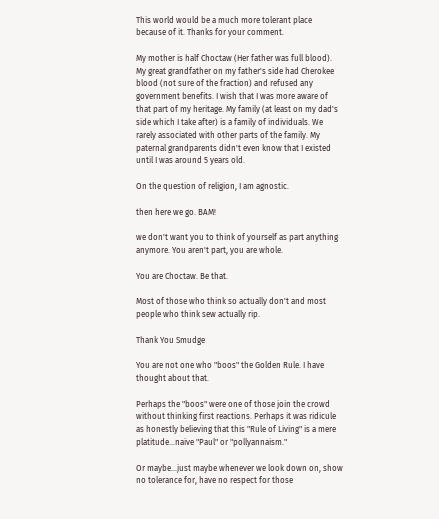This world would be a much more tolerant place because of it. Thanks for your comment.

My mother is half Choctaw (Her father was full blood). My great grandfather on my father's side had Cherokee blood (not sure of the fraction) and refused any government benefits. I wish that I was more aware of that part of my heritage. My family (at least on my dad's side which I take after) is a family of individuals. We rarely associated with other parts of the family. My paternal grandparents didn't even know that I existed until I was around 5 years old.

On the question of religion, I am agnostic.

then here we go. BAM!

we don't want you to think of yourself as part anything anymore. You aren't part, you are whole.

You are Choctaw. Be that.

Most of those who think so actually don't and most people who think sew actually rip.

Thank You Smudge

You are not one who "boos" the Golden Rule. I have thought about that.

Perhaps the "boos" were one of those join the crowd without thinking first reactions. Perhaps it was ridicule as honestly believing that this "Rule of Living" is a mere platitude...naive "Paul" or "pollyannaism."

Or maybe...just maybe whenever we look down on, show no tolerance for, have no respect for those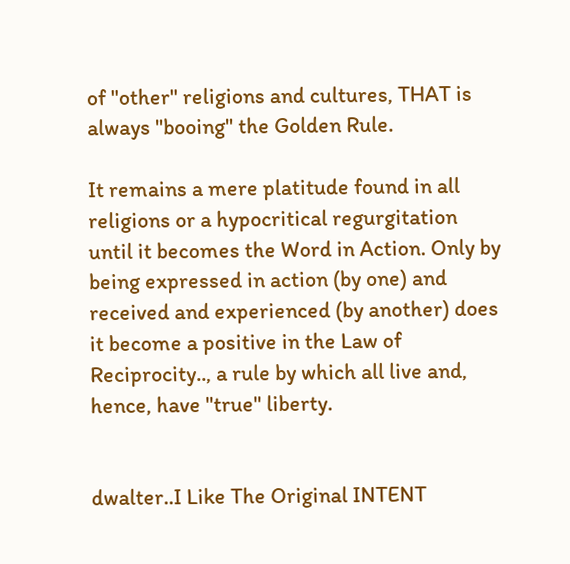of "other" religions and cultures, THAT is always "booing" the Golden Rule.

It remains a mere platitude found in all religions or a hypocritical regurgitation until it becomes the Word in Action. Only by being expressed in action (by one) and received and experienced (by another) does it become a positive in the Law of Reciprocity.., a rule by which all live and, hence, have "true" liberty.


dwalter..I Like The Original INTENT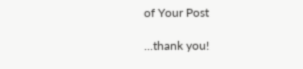of Your Post

...thank you!